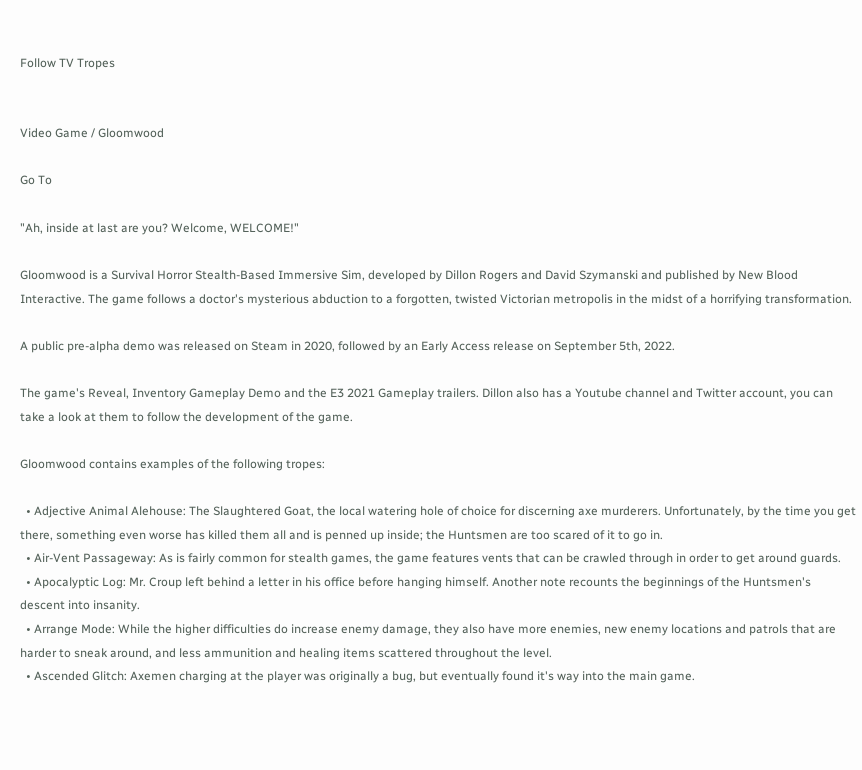Follow TV Tropes


Video Game / Gloomwood

Go To

"Ah, inside at last are you? Welcome, WELCOME!"

Gloomwood is a Survival Horror Stealth-Based Immersive Sim, developed by Dillon Rogers and David Szymanski and published by New Blood Interactive. The game follows a doctor's mysterious abduction to a forgotten, twisted Victorian metropolis in the midst of a horrifying transformation.

A public pre-alpha demo was released on Steam in 2020, followed by an Early Access release on September 5th, 2022.

The game's Reveal, Inventory Gameplay Demo and the E3 2021 Gameplay trailers. Dillon also has a Youtube channel and Twitter account, you can take a look at them to follow the development of the game.

Gloomwood contains examples of the following tropes:

  • Adjective Animal Alehouse: The Slaughtered Goat, the local watering hole of choice for discerning axe murderers. Unfortunately, by the time you get there, something even worse has killed them all and is penned up inside; the Huntsmen are too scared of it to go in.
  • Air-Vent Passageway: As is fairly common for stealth games, the game features vents that can be crawled through in order to get around guards.
  • Apocalyptic Log: Mr. Croup left behind a letter in his office before hanging himself. Another note recounts the beginnings of the Huntsmen's descent into insanity.
  • Arrange Mode: While the higher difficulties do increase enemy damage, they also have more enemies, new enemy locations and patrols that are harder to sneak around, and less ammunition and healing items scattered throughout the level.
  • Ascended Glitch: Axemen charging at the player was originally a bug, but eventually found it's way into the main game.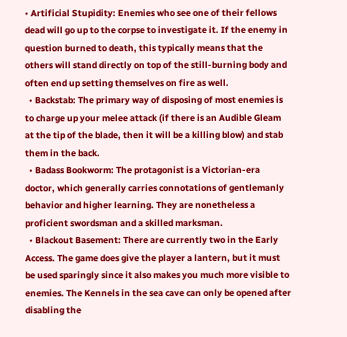• Artificial Stupidity: Enemies who see one of their fellows dead will go up to the corpse to investigate it. If the enemy in question burned to death, this typically means that the others will stand directly on top of the still-burning body and often end up setting themselves on fire as well.
  • Backstab: The primary way of disposing of most enemies is to charge up your melee attack (if there is an Audible Gleam at the tip of the blade, then it will be a killing blow) and stab them in the back.
  • Badass Bookworm: The protagonist is a Victorian-era doctor, which generally carries connotations of gentlemanly behavior and higher learning. They are nonetheless a proficient swordsman and a skilled marksman.
  • Blackout Basement: There are currently two in the Early Access. The game does give the player a lantern, but it must be used sparingly since it also makes you much more visible to enemies. The Kennels in the sea cave can only be opened after disabling the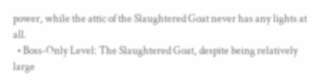power, while the attic of the Slaughtered Goat never has any lights at all.
  • Boss-Only Level: The Slaughtered Goat, despite being relatively large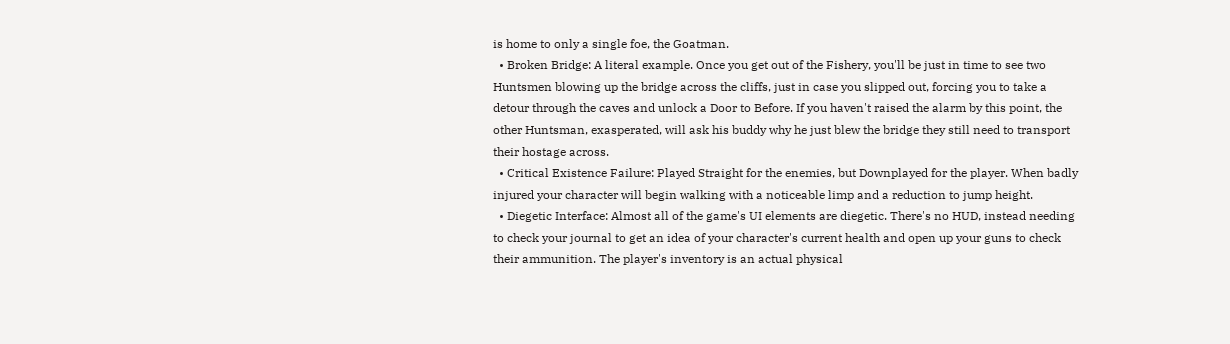is home to only a single foe, the Goatman.
  • Broken Bridge: A literal example. Once you get out of the Fishery, you'll be just in time to see two Huntsmen blowing up the bridge across the cliffs, just in case you slipped out, forcing you to take a detour through the caves and unlock a Door to Before. If you haven't raised the alarm by this point, the other Huntsman, exasperated, will ask his buddy why he just blew the bridge they still need to transport their hostage across.
  • Critical Existence Failure: Played Straight for the enemies, but Downplayed for the player. When badly injured your character will begin walking with a noticeable limp and a reduction to jump height.
  • Diegetic Interface: Almost all of the game's UI elements are diegetic. There's no HUD, instead needing to check your journal to get an idea of your character's current health and open up your guns to check their ammunition. The player's inventory is an actual physical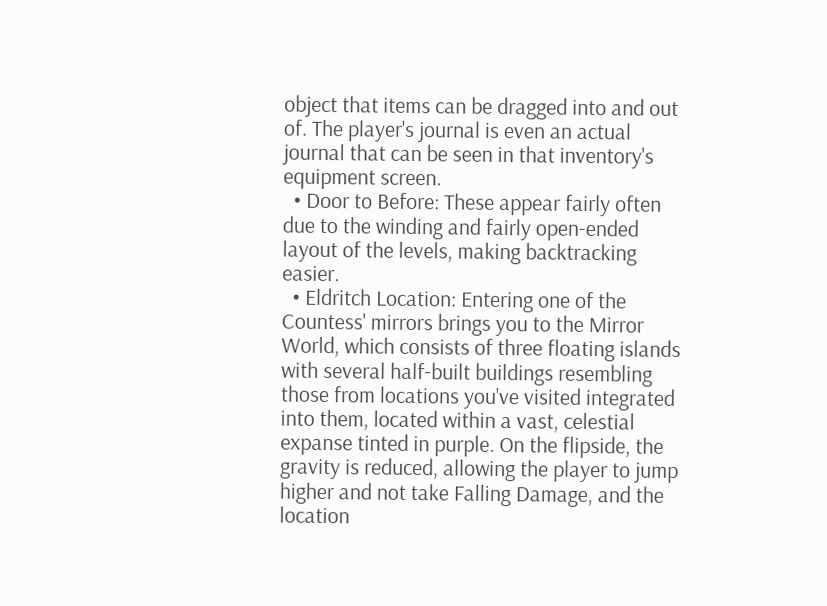object that items can be dragged into and out of. The player's journal is even an actual journal that can be seen in that inventory's equipment screen.
  • Door to Before: These appear fairly often due to the winding and fairly open-ended layout of the levels, making backtracking easier.
  • Eldritch Location: Entering one of the Countess' mirrors brings you to the Mirror World, which consists of three floating islands with several half-built buildings resembling those from locations you've visited integrated into them, located within a vast, celestial expanse tinted in purple. On the flipside, the gravity is reduced, allowing the player to jump higher and not take Falling Damage, and the location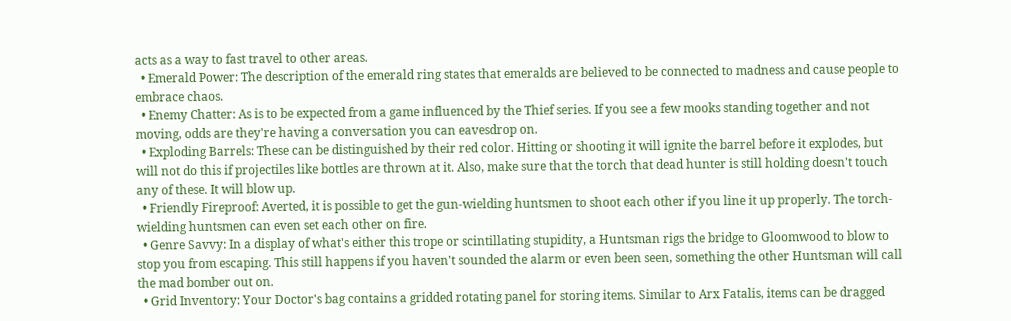acts as a way to fast travel to other areas.
  • Emerald Power: The description of the emerald ring states that emeralds are believed to be connected to madness and cause people to embrace chaos.
  • Enemy Chatter: As is to be expected from a game influenced by the Thief series. If you see a few mooks standing together and not moving, odds are they're having a conversation you can eavesdrop on.
  • Exploding Barrels: These can be distinguished by their red color. Hitting or shooting it will ignite the barrel before it explodes, but will not do this if projectiles like bottles are thrown at it. Also, make sure that the torch that dead hunter is still holding doesn't touch any of these. It will blow up.
  • Friendly Fireproof: Averted, it is possible to get the gun-wielding huntsmen to shoot each other if you line it up properly. The torch-wielding huntsmen can even set each other on fire.
  • Genre Savvy: In a display of what's either this trope or scintillating stupidity, a Huntsman rigs the bridge to Gloomwood to blow to stop you from escaping. This still happens if you haven't sounded the alarm or even been seen, something the other Huntsman will call the mad bomber out on.
  • Grid Inventory: Your Doctor's bag contains a gridded rotating panel for storing items. Similar to Arx Fatalis, items can be dragged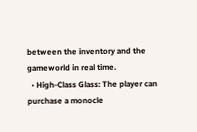between the inventory and the gameworld in real time.
  • High-Class Glass: The player can purchase a monocle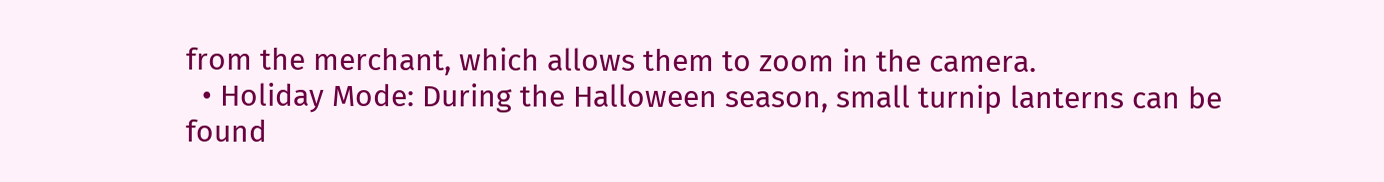from the merchant, which allows them to zoom in the camera.
  • Holiday Mode: During the Halloween season, small turnip lanterns can be found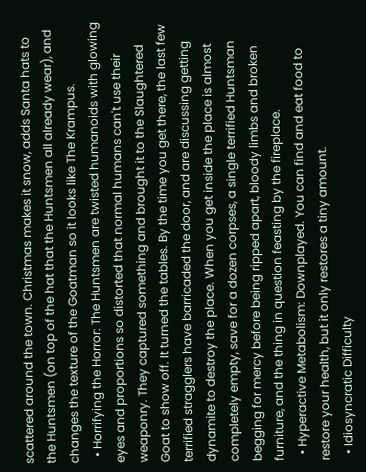scattered around the town. Christmas makes it snow, adds Santa hats to the Huntsmen (on top of the hat that the Huntsmen all already wear), and changes the texture of the Goatman so it looks like The Krampus.
  • Horrifying the Horror: The Huntsmen are twisted humanoids with glowing eyes and proportions so distorted that normal humans can't use their weaponry. They captured something and brought it to the Slaughtered Goat to show off. It turned the tables. By the time you get there, the last few terrified stragglers have barricaded the door, and are discussing getting dynamite to destroy the place. When you get inside the place is almost completely empty, save for a dozen corpses, a single terrified Huntsman begging for mercy before being ripped apart, bloody limbs and broken furniture, and the thing in question feasting by the fireplace.
  • Hyperactive Metabolism: Downplayed. You can find and eat food to restore your health, but it only restores a tiny amount.
  • Idiosyncratic Difficulty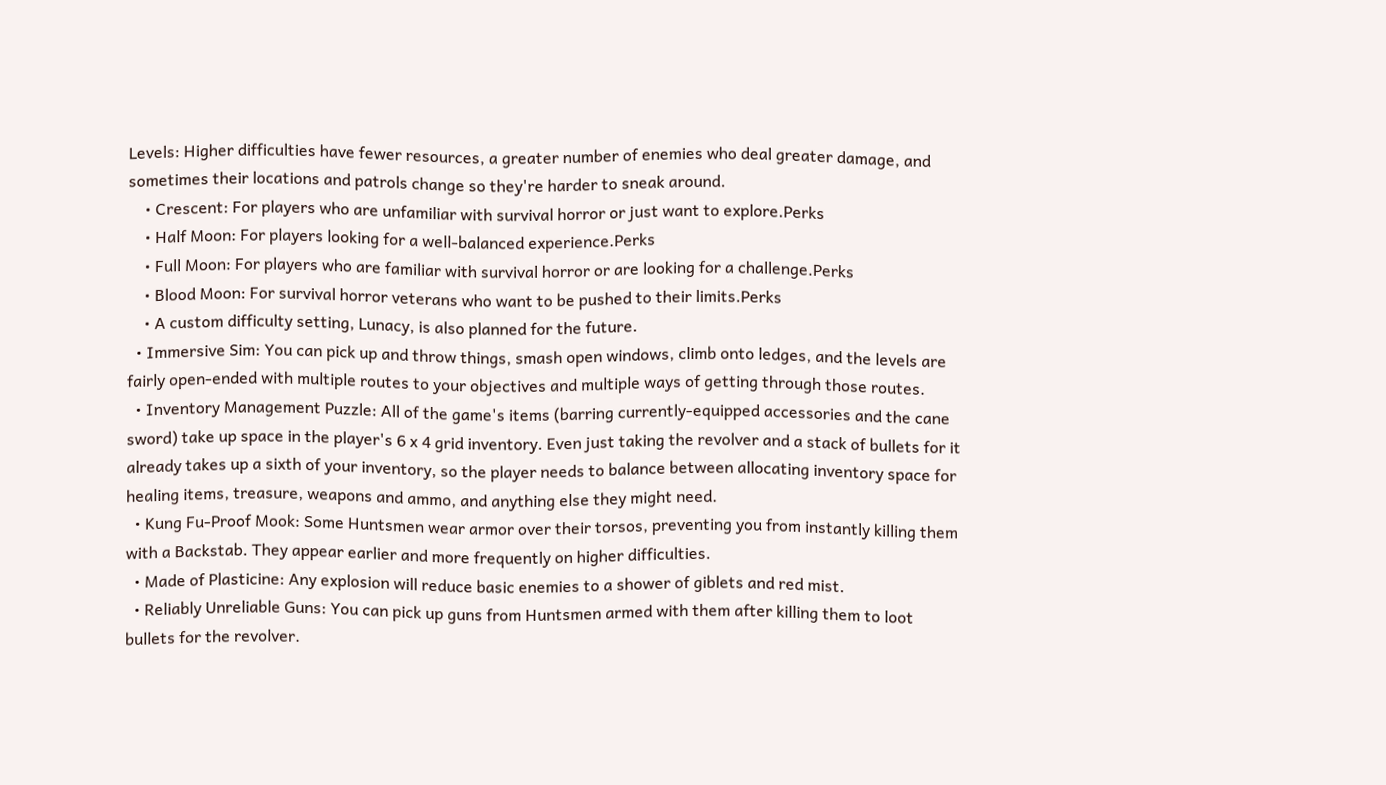Levels: Higher difficulties have fewer resources, a greater number of enemies who deal greater damage, and sometimes their locations and patrols change so they're harder to sneak around.
    • Crescent: For players who are unfamiliar with survival horror or just want to explore.Perks
    • Half Moon: For players looking for a well-balanced experience.Perks
    • Full Moon: For players who are familiar with survival horror or are looking for a challenge.Perks
    • Blood Moon: For survival horror veterans who want to be pushed to their limits.Perks
    • A custom difficulty setting, Lunacy, is also planned for the future.
  • Immersive Sim: You can pick up and throw things, smash open windows, climb onto ledges, and the levels are fairly open-ended with multiple routes to your objectives and multiple ways of getting through those routes.
  • Inventory Management Puzzle: All of the game's items (barring currently-equipped accessories and the cane sword) take up space in the player's 6 x 4 grid inventory. Even just taking the revolver and a stack of bullets for it already takes up a sixth of your inventory, so the player needs to balance between allocating inventory space for healing items, treasure, weapons and ammo, and anything else they might need.
  • Kung Fu-Proof Mook: Some Huntsmen wear armor over their torsos, preventing you from instantly killing them with a Backstab. They appear earlier and more frequently on higher difficulties.
  • Made of Plasticine: Any explosion will reduce basic enemies to a shower of giblets and red mist.
  • Reliably Unreliable Guns: You can pick up guns from Huntsmen armed with them after killing them to loot bullets for the revolver.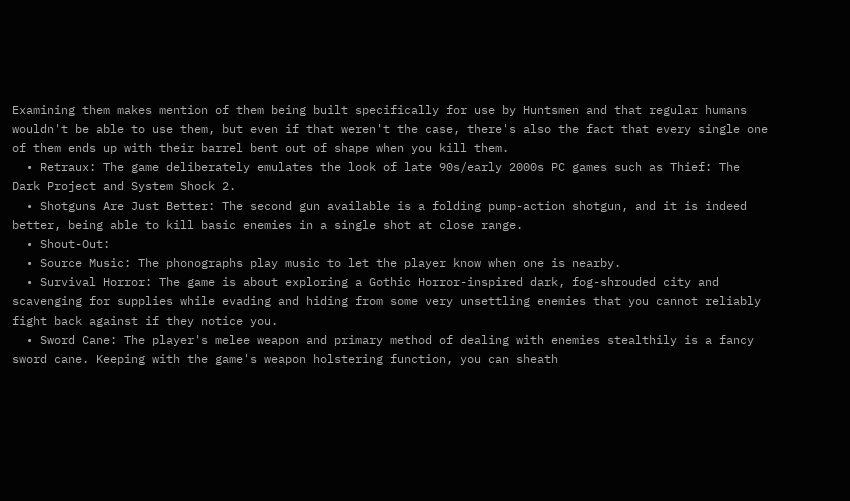Examining them makes mention of them being built specifically for use by Huntsmen and that regular humans wouldn't be able to use them, but even if that weren't the case, there's also the fact that every single one of them ends up with their barrel bent out of shape when you kill them.
  • Retraux: The game deliberately emulates the look of late 90s/early 2000s PC games such as Thief: The Dark Project and System Shock 2.
  • Shotguns Are Just Better: The second gun available is a folding pump-action shotgun, and it is indeed better, being able to kill basic enemies in a single shot at close range.
  • Shout-Out:
  • Source Music: The phonographs play music to let the player know when one is nearby.
  • Survival Horror: The game is about exploring a Gothic Horror-inspired dark, fog-shrouded city and scavenging for supplies while evading and hiding from some very unsettling enemies that you cannot reliably fight back against if they notice you.
  • Sword Cane: The player's melee weapon and primary method of dealing with enemies stealthily is a fancy sword cane. Keeping with the game's weapon holstering function, you can sheath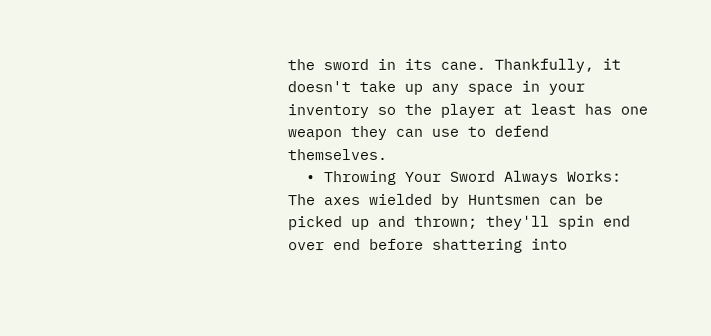the sword in its cane. Thankfully, it doesn't take up any space in your inventory so the player at least has one weapon they can use to defend themselves.
  • Throwing Your Sword Always Works: The axes wielded by Huntsmen can be picked up and thrown; they'll spin end over end before shattering into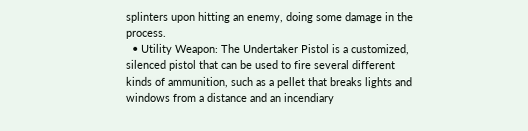splinters upon hitting an enemy, doing some damage in the process.
  • Utility Weapon: The Undertaker Pistol is a customized, silenced pistol that can be used to fire several different kinds of ammunition, such as a pellet that breaks lights and windows from a distance and an incendiary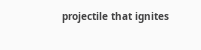projectile that ignites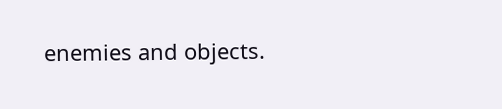enemies and objects.